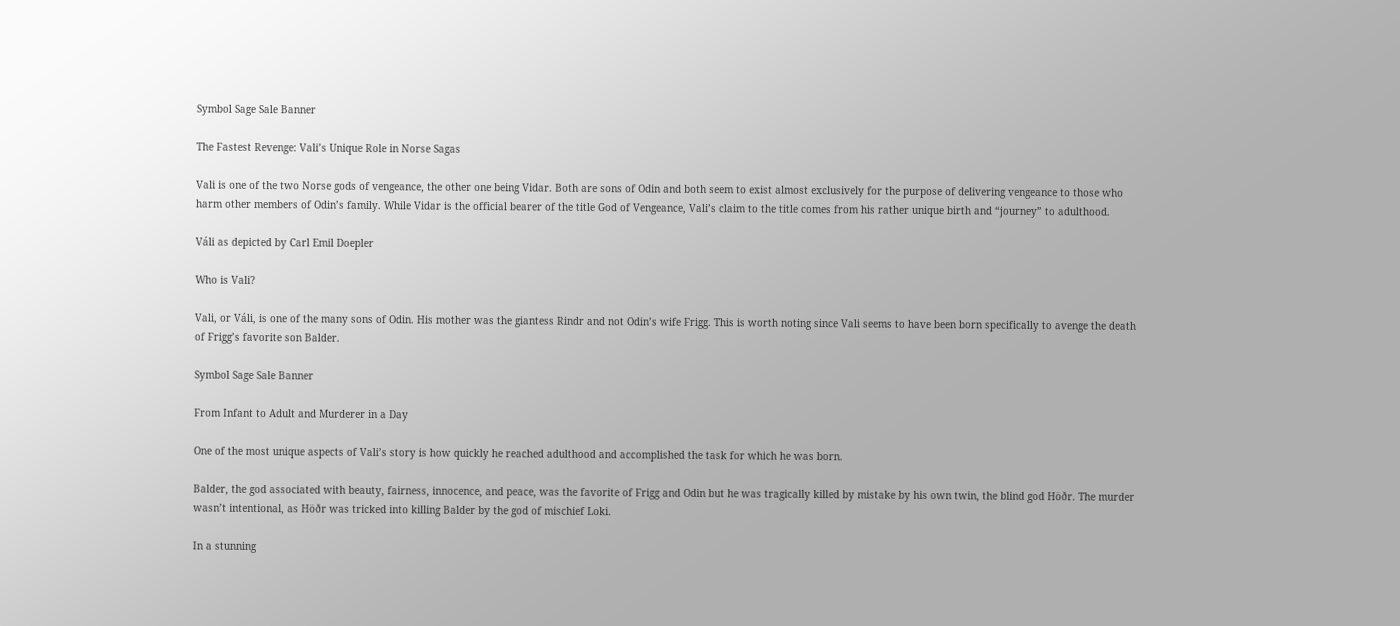Symbol Sage Sale Banner

The Fastest Revenge: Vali’s Unique Role in Norse Sagas

Vali is one of the two Norse gods of vengeance, the other one being Vidar. Both are sons of Odin and both seem to exist almost exclusively for the purpose of delivering vengeance to those who harm other members of Odin’s family. While Vidar is the official bearer of the title God of Vengeance, Vali’s claim to the title comes from his rather unique birth and “journey” to adulthood.

Váli as depicted by Carl Emil Doepler

Who is Vali?

Vali, or Váli, is one of the many sons of Odin. His mother was the giantess Rindr and not Odin’s wife Frigg. This is worth noting since Vali seems to have been born specifically to avenge the death of Frigg’s favorite son Balder.

Symbol Sage Sale Banner

From Infant to Adult and Murderer in a Day

One of the most unique aspects of Vali’s story is how quickly he reached adulthood and accomplished the task for which he was born.

Balder, the god associated with beauty, fairness, innocence, and peace, was the favorite of Frigg and Odin but he was tragically killed by mistake by his own twin, the blind god Höðr. The murder wasn’t intentional, as Höðr was tricked into killing Balder by the god of mischief Loki.

In a stunning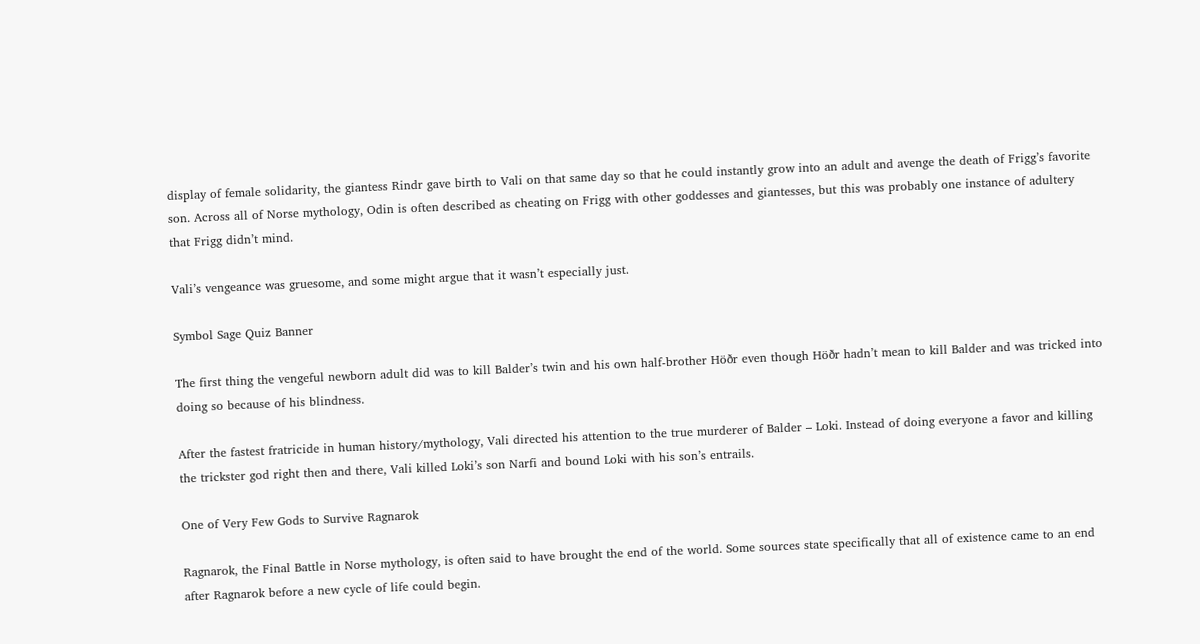display of female solidarity, the giantess Rindr gave birth to Vali on that same day so that he could instantly grow into an adult and avenge the death of Frigg’s favorite son. Across all of Norse mythology, Odin is often described as cheating on Frigg with other goddesses and giantesses, but this was probably one instance of adultery that Frigg didn’t mind.

Vali’s vengeance was gruesome, and some might argue that it wasn’t especially just.

Symbol Sage Quiz Banner

The first thing the vengeful newborn adult did was to kill Balder’s twin and his own half-brother Höðr even though Höðr hadn’t mean to kill Balder and was tricked into doing so because of his blindness.

After the fastest fratricide in human history/mythology, Vali directed his attention to the true murderer of Balder – Loki. Instead of doing everyone a favor and killing the trickster god right then and there, Vali killed Loki’s son Narfi and bound Loki with his son’s entrails.

One of Very Few Gods to Survive Ragnarok

Ragnarok, the Final Battle in Norse mythology, is often said to have brought the end of the world. Some sources state specifically that all of existence came to an end after Ragnarok before a new cycle of life could begin.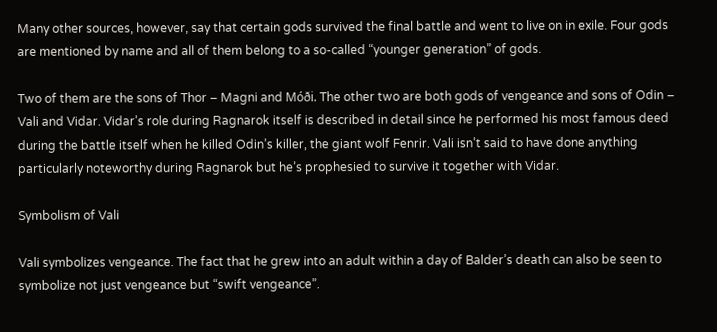Many other sources, however, say that certain gods survived the final battle and went to live on in exile. Four gods are mentioned by name and all of them belong to a so-called “younger generation” of gods.

Two of them are the sons of Thor – Magni and Móði. The other two are both gods of vengeance and sons of Odin – Vali and Vidar. Vidar’s role during Ragnarok itself is described in detail since he performed his most famous deed during the battle itself when he killed Odin’s killer, the giant wolf Fenrir. Vali isn’t said to have done anything particularly noteworthy during Ragnarok but he’s prophesied to survive it together with Vidar.

Symbolism of Vali

Vali symbolizes vengeance. The fact that he grew into an adult within a day of Balder’s death can also be seen to symbolize not just vengeance but “swift vengeance”.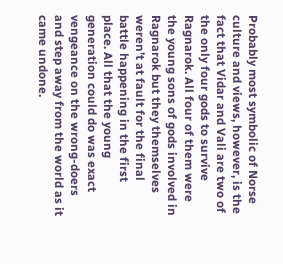Probably most symbolic of Norse culture and views, however, is the fact that Vidar and Vali are two of the only four gods to survive Ragnarok. All four of them were the young sons of gods involved in Ragnarok but they themselves weren’t at fault for the final battle happening in the first place. All that the young generation could do was exact vengeance on the wrong-doers and step away from the world as it came undone.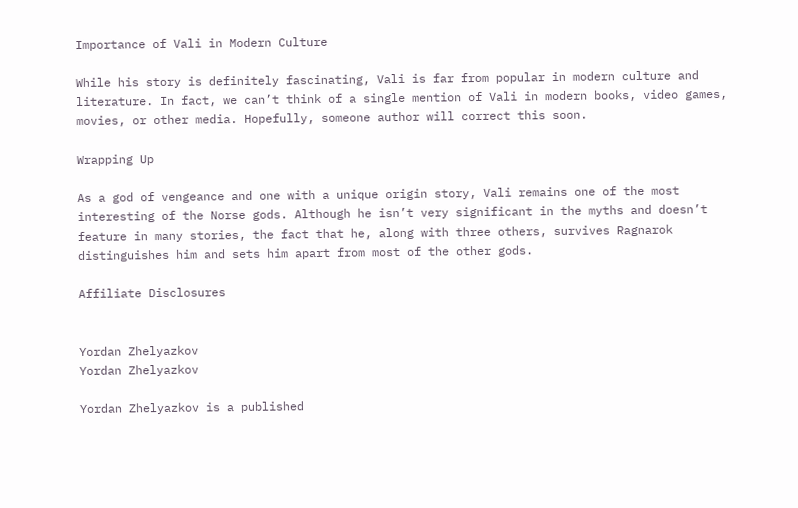Importance of Vali in Modern Culture

While his story is definitely fascinating, Vali is far from popular in modern culture and literature. In fact, we can’t think of a single mention of Vali in modern books, video games, movies, or other media. Hopefully, someone author will correct this soon.

Wrapping Up

As a god of vengeance and one with a unique origin story, Vali remains one of the most interesting of the Norse gods. Although he isn’t very significant in the myths and doesn’t feature in many stories, the fact that he, along with three others, survives Ragnarok distinguishes him and sets him apart from most of the other gods.

Affiliate Disclosures


Yordan Zhelyazkov
Yordan Zhelyazkov

Yordan Zhelyazkov is a published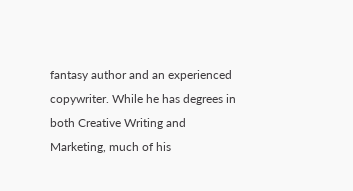fantasy author and an experienced copywriter. While he has degrees in both Creative Writing and Marketing, much of his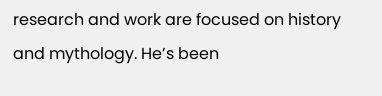research and work are focused on history and mythology. He’s been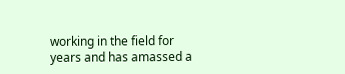working in the field for years and has amassed a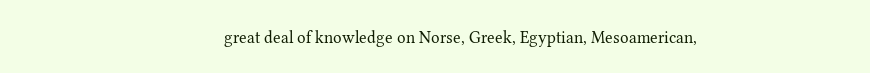great deal of knowledge on Norse, Greek, Egyptian, Mesoamerican,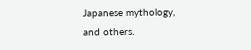Japanese mythology, and others.